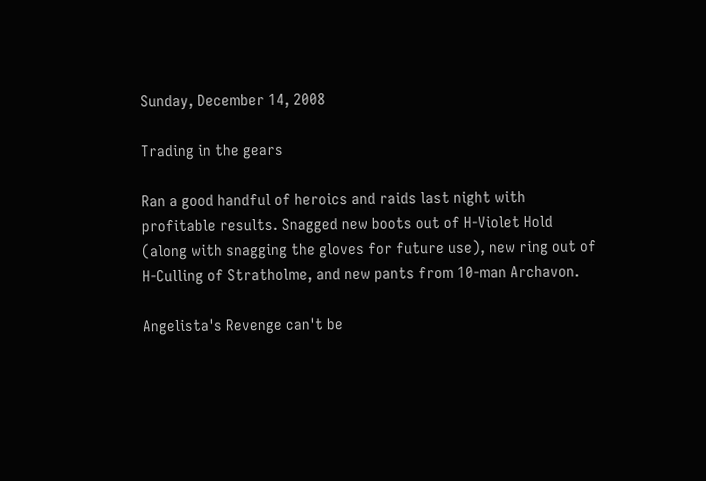Sunday, December 14, 2008

Trading in the gears

Ran a good handful of heroics and raids last night with profitable results. Snagged new boots out of H-Violet Hold (along with snagging the gloves for future use), new ring out of H-Culling of Stratholme, and new pants from 10-man Archavon.

Angelista's Revenge can't be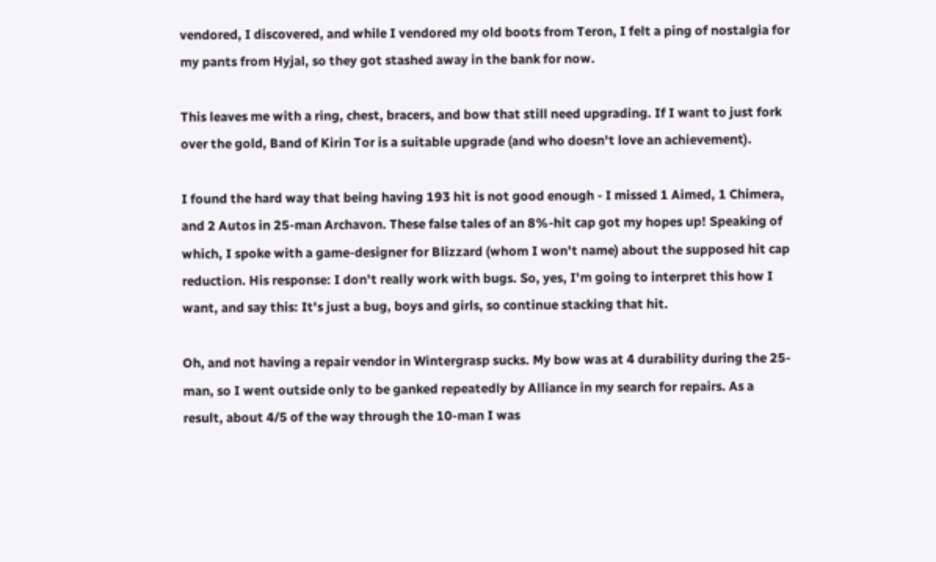vendored, I discovered, and while I vendored my old boots from Teron, I felt a ping of nostalgia for my pants from Hyjal, so they got stashed away in the bank for now.

This leaves me with a ring, chest, bracers, and bow that still need upgrading. If I want to just fork over the gold, Band of Kirin Tor is a suitable upgrade (and who doesn't love an achievement).

I found the hard way that being having 193 hit is not good enough - I missed 1 Aimed, 1 Chimera, and 2 Autos in 25-man Archavon. These false tales of an 8%-hit cap got my hopes up! Speaking of which, I spoke with a game-designer for Blizzard (whom I won't name) about the supposed hit cap reduction. His response: I don't really work with bugs. So, yes, I'm going to interpret this how I want, and say this: It's just a bug, boys and girls, so continue stacking that hit.

Oh, and not having a repair vendor in Wintergrasp sucks. My bow was at 4 durability during the 25-man, so I went outside only to be ganked repeatedly by Alliance in my search for repairs. As a result, about 4/5 of the way through the 10-man I was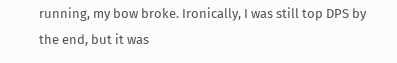running, my bow broke. Ironically, I was still top DPS by the end, but it was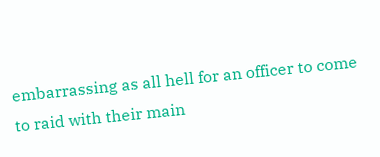embarrassing as all hell for an officer to come to raid with their main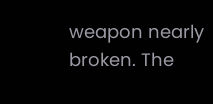weapon nearly broken. The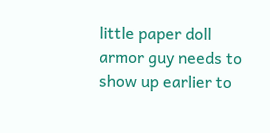little paper doll armor guy needs to show up earlier to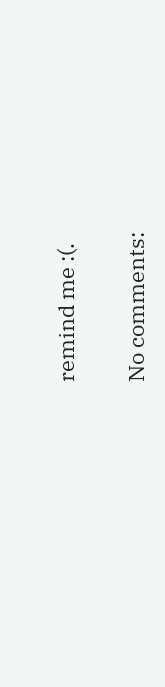remind me :(.

No comments: